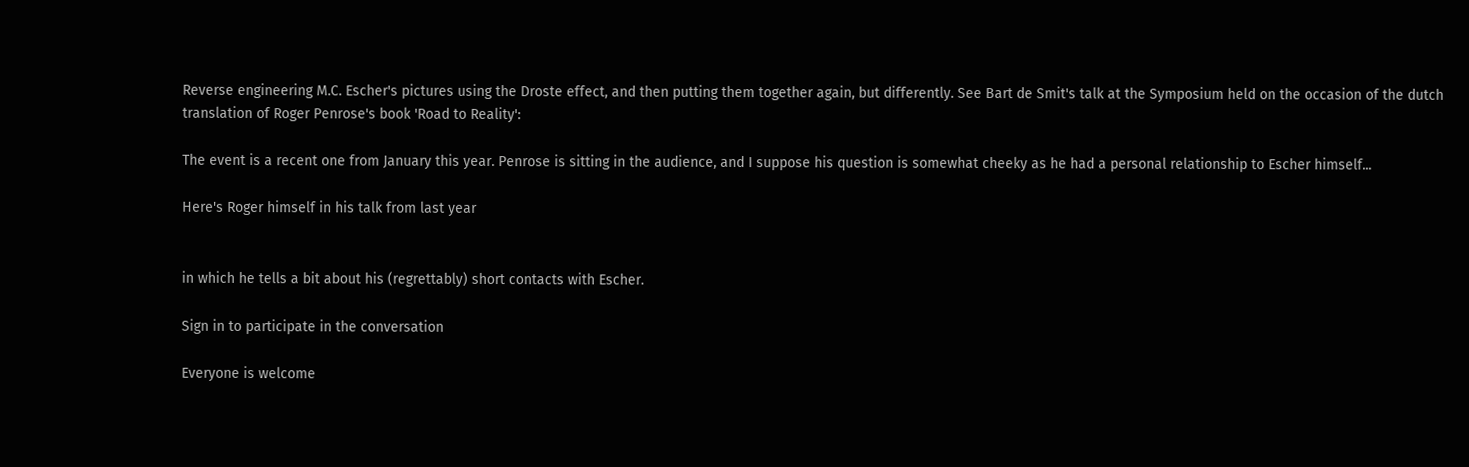Reverse engineering M.C. Escher's pictures using the Droste effect, and then putting them together again, but differently. See Bart de Smit's talk at the Symposium held on the occasion of the dutch translation of Roger Penrose's book 'Road to Reality':

The event is a recent one from January this year. Penrose is sitting in the audience, and I suppose his question is somewhat cheeky as he had a personal relationship to Escher himself...

Here's Roger himself in his talk from last year


in which he tells a bit about his (regrettably) short contacts with Escher.

Sign in to participate in the conversation

Everyone is welcome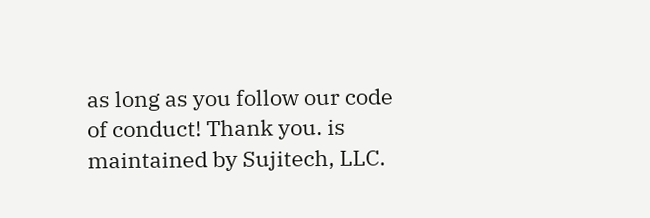as long as you follow our code of conduct! Thank you. is maintained by Sujitech, LLC.